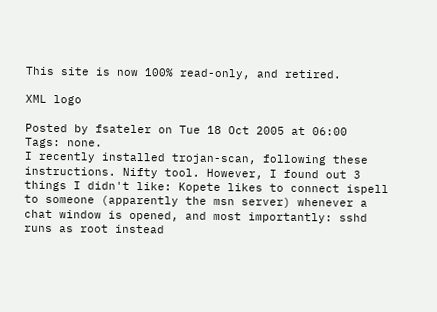This site is now 100% read-only, and retired.

XML logo

Posted by fsateler on Tue 18 Oct 2005 at 06:00
Tags: none.
I recently installed trojan-scan, following these instructions. Nifty tool. However, I found out 3 things I didn't like: Kopete likes to connect ispell to someone (apparently the msn server) whenever a chat window is opened, and most importantly: sshd runs as root instead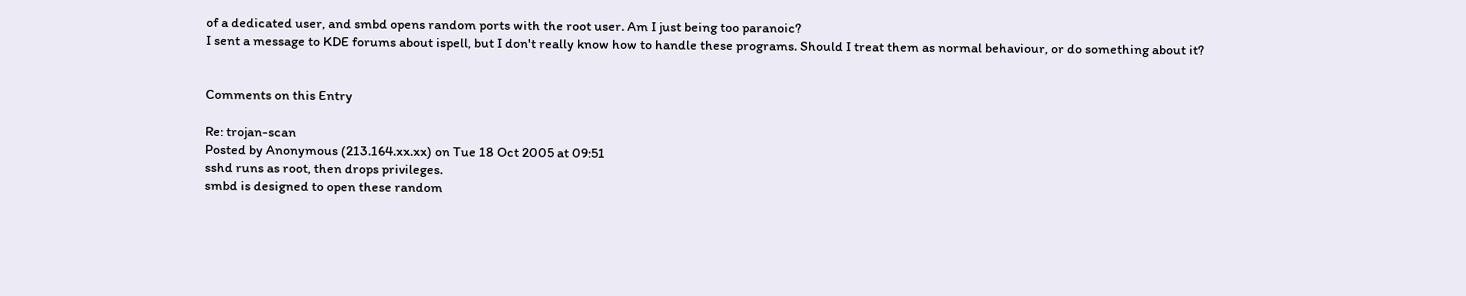of a dedicated user, and smbd opens random ports with the root user. Am I just being too paranoic?
I sent a message to KDE forums about ispell, but I don't really know how to handle these programs. Should I treat them as normal behaviour, or do something about it?


Comments on this Entry

Re: trojan-scan
Posted by Anonymous (213.164.xx.xx) on Tue 18 Oct 2005 at 09:51
sshd runs as root, then drops privileges.
smbd is designed to open these random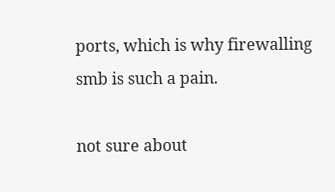ports, which is why firewalling smb is such a pain.

not sure about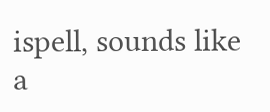ispell, sounds like a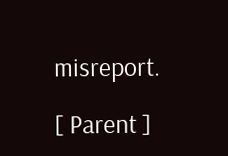misreport.

[ Parent ]